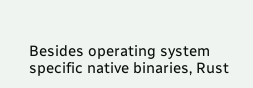Besides operating system specific native binaries, Rust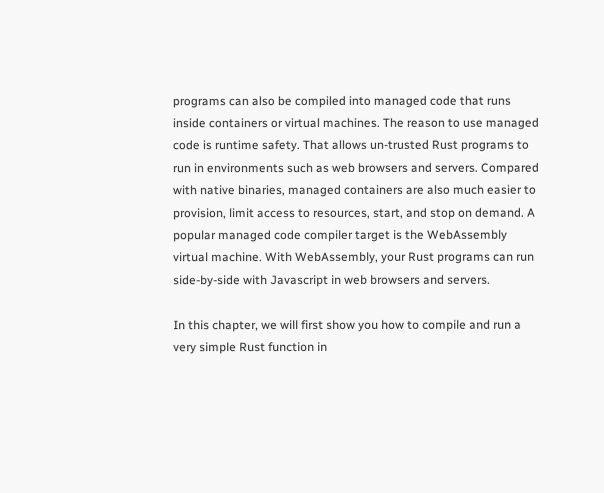programs can also be compiled into managed code that runs inside containers or virtual machines. The reason to use managed code is runtime safety. That allows un-trusted Rust programs to run in environments such as web browsers and servers. Compared with native binaries, managed containers are also much easier to provision, limit access to resources, start, and stop on demand. A popular managed code compiler target is the WebAssembly virtual machine. With WebAssembly, your Rust programs can run side-by-side with Javascript in web browsers and servers.

In this chapter, we will first show you how to compile and run a very simple Rust function in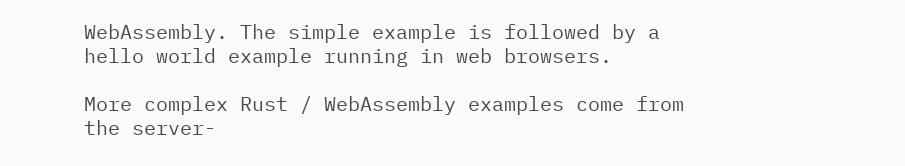WebAssembly. The simple example is followed by a hello world example running in web browsers.

More complex Rust / WebAssembly examples come from the server-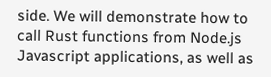side. We will demonstrate how to call Rust functions from Node.js Javascript applications, as well as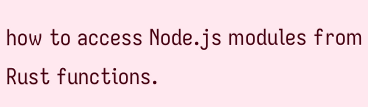how to access Node.js modules from Rust functions.